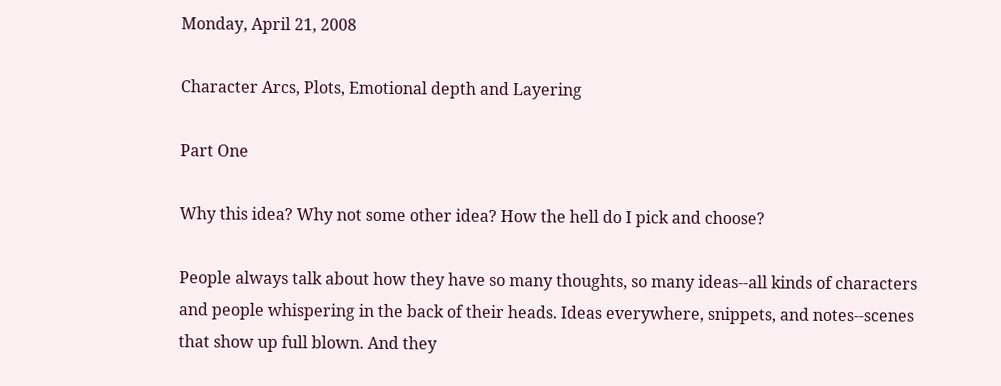Monday, April 21, 2008

Character Arcs, Plots, Emotional depth and Layering

Part One

Why this idea? Why not some other idea? How the hell do I pick and choose?

People always talk about how they have so many thoughts, so many ideas--all kinds of characters and people whispering in the back of their heads. Ideas everywhere, snippets, and notes--scenes that show up full blown. And they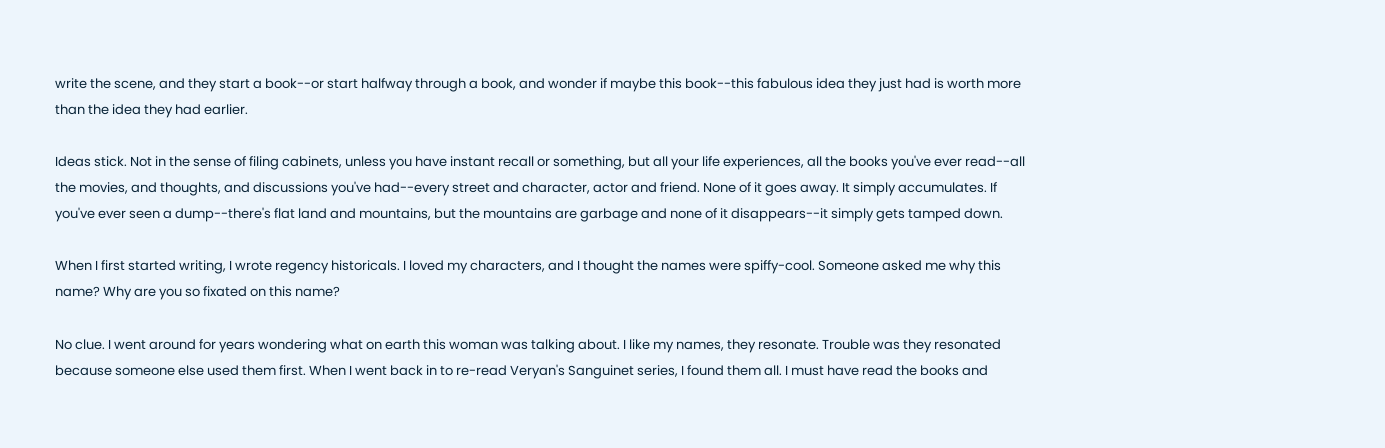write the scene, and they start a book--or start halfway through a book, and wonder if maybe this book--this fabulous idea they just had is worth more than the idea they had earlier.

Ideas stick. Not in the sense of filing cabinets, unless you have instant recall or something, but all your life experiences, all the books you've ever read--all the movies, and thoughts, and discussions you've had--every street and character, actor and friend. None of it goes away. It simply accumulates. If you've ever seen a dump--there's flat land and mountains, but the mountains are garbage and none of it disappears--it simply gets tamped down.

When I first started writing, I wrote regency historicals. I loved my characters, and I thought the names were spiffy-cool. Someone asked me why this name? Why are you so fixated on this name?

No clue. I went around for years wondering what on earth this woman was talking about. I like my names, they resonate. Trouble was they resonated because someone else used them first. When I went back in to re-read Veryan's Sanguinet series, I found them all. I must have read the books and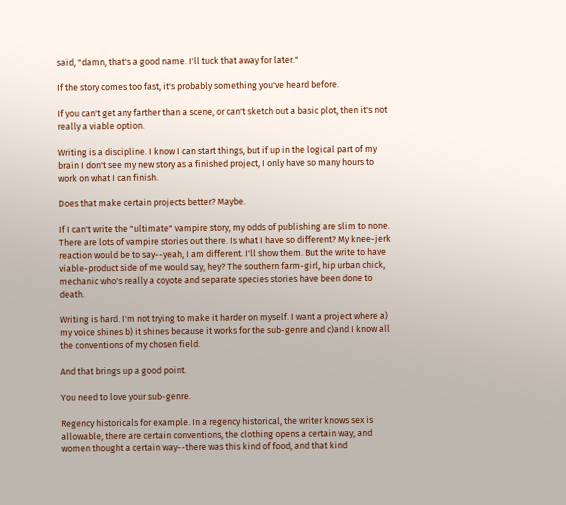said, "damn, that's a good name. I'll tuck that away for later."

If the story comes too fast, it's probably something you've heard before.

If you can't get any farther than a scene, or can't sketch out a basic plot, then it's not really a viable option.

Writing is a discipline. I know I can start things, but if up in the logical part of my brain I don't see my new story as a finished project, I only have so many hours to work on what I can finish.

Does that make certain projects better? Maybe.

If I can't write the "ultimate" vampire story, my odds of publishing are slim to none. There are lots of vampire stories out there. Is what I have so different? My knee-jerk reaction would be to say--yeah, I am different. I'll show them. But the write to have viable-product side of me would say, hey? The southern farm-girl, hip urban chick, mechanic who's really a coyote and separate species stories have been done to death.

Writing is hard. I'm not trying to make it harder on myself. I want a project where a) my voice shines b) it shines because it works for the sub-genre and c)and I know all the conventions of my chosen field.

And that brings up a good point.

You need to love your sub-genre.

Regency historicals for example. In a regency historical, the writer knows sex is allowable, there are certain conventions, the clothing opens a certain way, and women thought a certain way--there was this kind of food, and that kind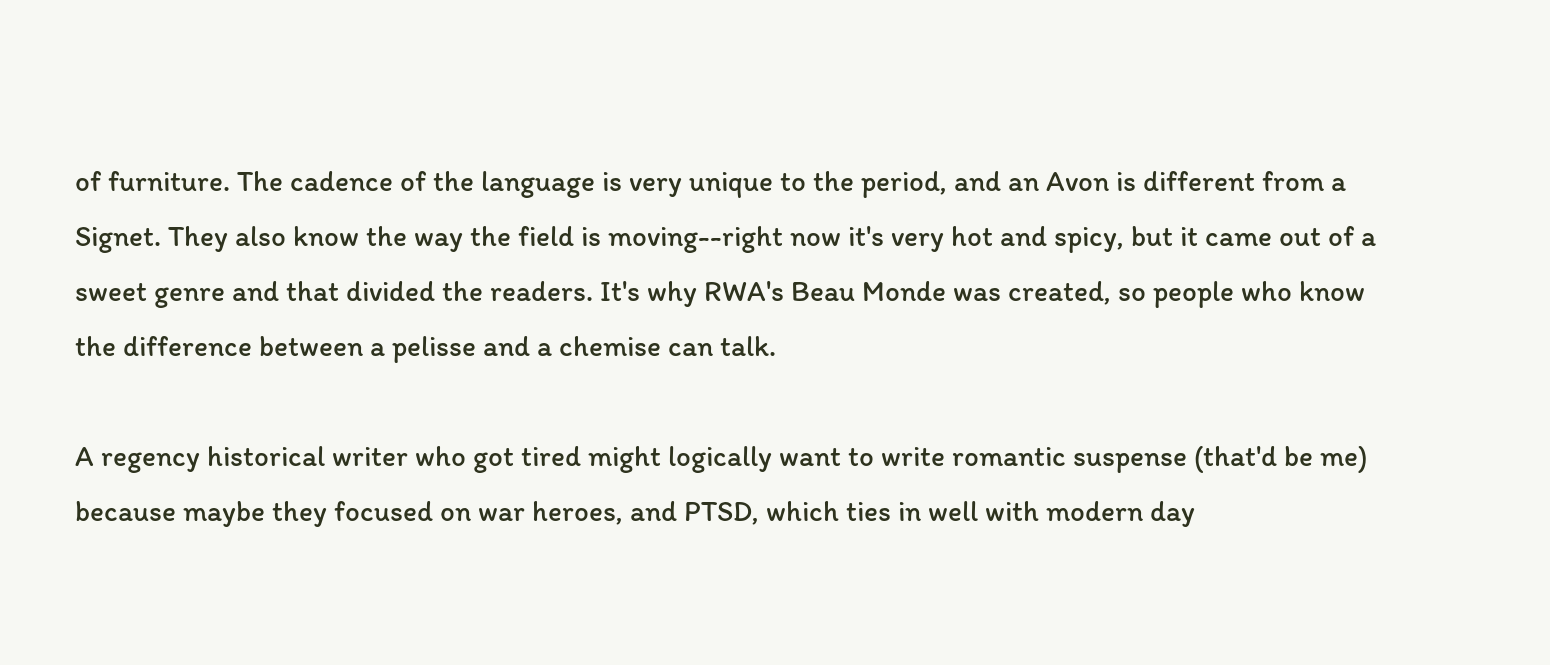of furniture. The cadence of the language is very unique to the period, and an Avon is different from a Signet. They also know the way the field is moving--right now it's very hot and spicy, but it came out of a sweet genre and that divided the readers. It's why RWA's Beau Monde was created, so people who know the difference between a pelisse and a chemise can talk.

A regency historical writer who got tired might logically want to write romantic suspense (that'd be me) because maybe they focused on war heroes, and PTSD, which ties in well with modern day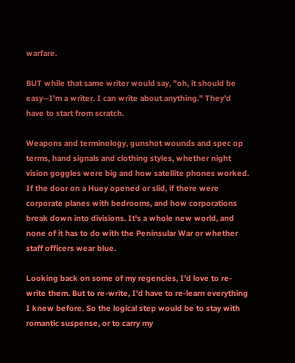warfare.

BUT while that same writer would say, "oh, it should be easy--I'm a writer. I can write about anything." They'd have to start from scratch.

Weapons and terminology, gunshot wounds and spec op terms, hand signals and clothing styles, whether night vision goggles were big and how satellite phones worked. If the door on a Huey opened or slid, if there were corporate planes with bedrooms, and how corporations break down into divisions. It's a whole new world, and none of it has to do with the Peninsular War or whether staff officers wear blue.

Looking back on some of my regencies, I'd love to re-write them. But to re-write, I'd have to re-learn everything I knew before. So the logical step would be to stay with romantic suspense, or to carry my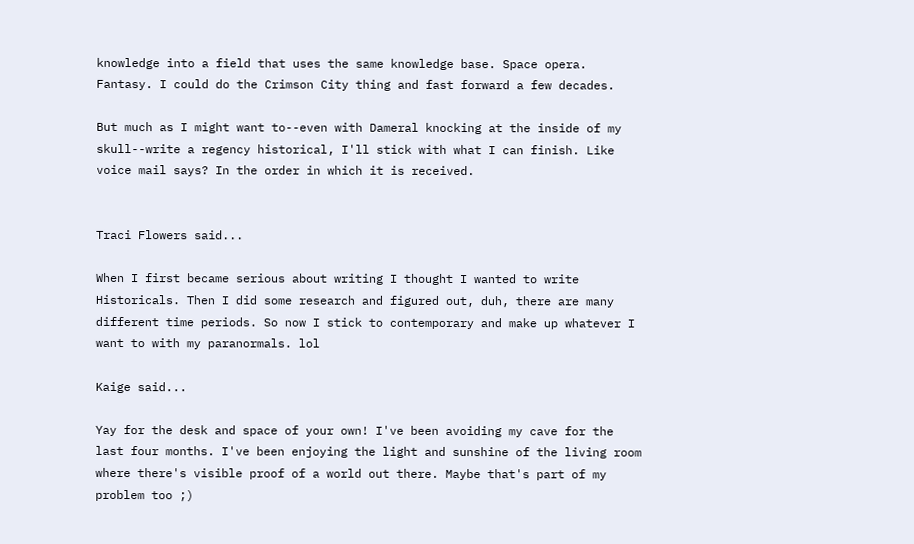knowledge into a field that uses the same knowledge base. Space opera. Fantasy. I could do the Crimson City thing and fast forward a few decades.

But much as I might want to--even with Dameral knocking at the inside of my skull--write a regency historical, I'll stick with what I can finish. Like voice mail says? In the order in which it is received.


Traci Flowers said...

When I first became serious about writing I thought I wanted to write Historicals. Then I did some research and figured out, duh, there are many different time periods. So now I stick to contemporary and make up whatever I want to with my paranormals. lol

Kaige said...

Yay for the desk and space of your own! I've been avoiding my cave for the last four months. I've been enjoying the light and sunshine of the living room where there's visible proof of a world out there. Maybe that's part of my problem too ;)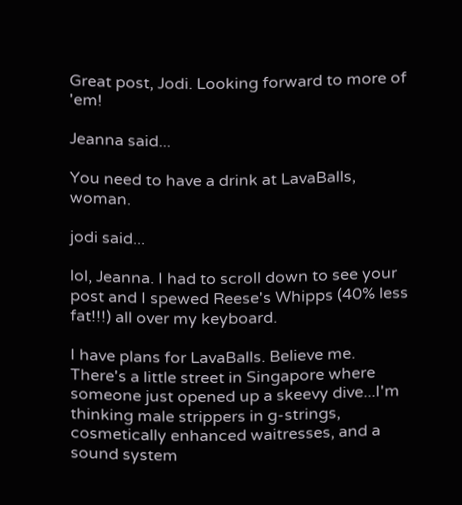Great post, Jodi. Looking forward to more of 'em!

Jeanna said...

You need to have a drink at LavaBalls, woman.

jodi said...

lol, Jeanna. I had to scroll down to see your post and I spewed Reese's Whipps (40% less fat!!!) all over my keyboard.

I have plans for LavaBalls. Believe me. There's a little street in Singapore where someone just opened up a skeevy dive...I'm thinking male strippers in g-strings, cosmetically enhanced waitresses, and a sound system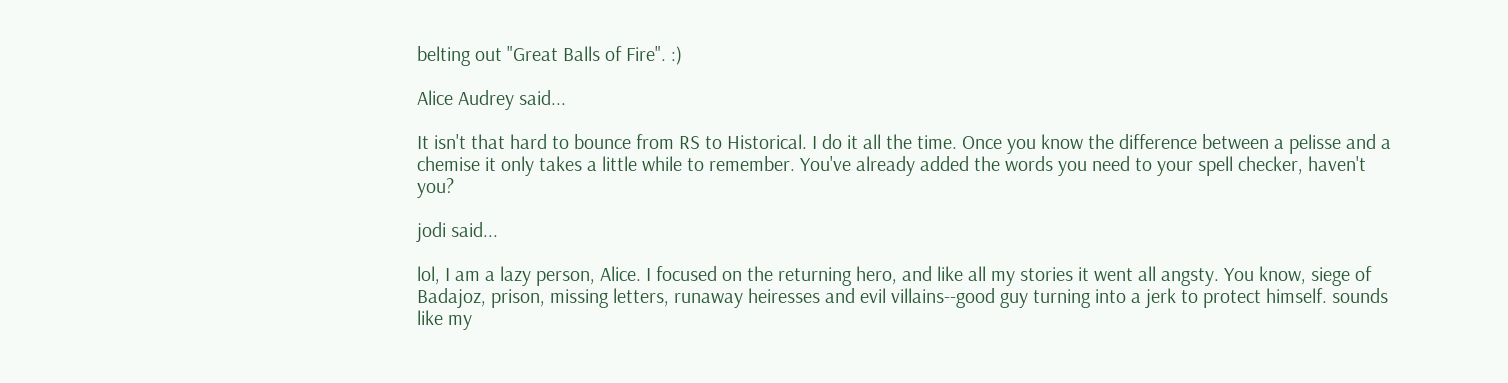belting out "Great Balls of Fire". :)

Alice Audrey said...

It isn't that hard to bounce from RS to Historical. I do it all the time. Once you know the difference between a pelisse and a chemise it only takes a little while to remember. You've already added the words you need to your spell checker, haven't you?

jodi said...

lol, I am a lazy person, Alice. I focused on the returning hero, and like all my stories it went all angsty. You know, siege of Badajoz, prison, missing letters, runaway heiresses and evil villains--good guy turning into a jerk to protect himself. sounds like my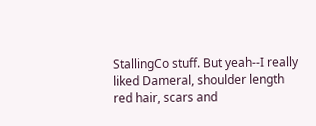StallingCo stuff. But yeah--I really liked Dameral, shoulder length red hair, scars and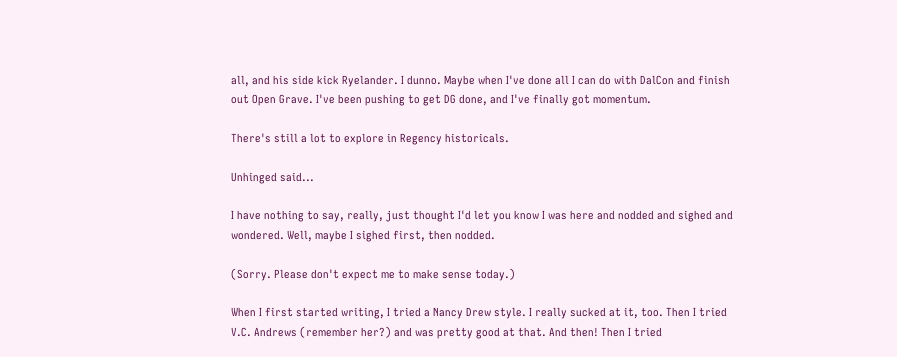all, and his side kick Ryelander. I dunno. Maybe when I've done all I can do with DalCon and finish out Open Grave. I've been pushing to get DG done, and I've finally got momentum.

There's still a lot to explore in Regency historicals.

Unhinged said...

I have nothing to say, really, just thought I'd let you know I was here and nodded and sighed and wondered. Well, maybe I sighed first, then nodded.

(Sorry. Please don't expect me to make sense today.)

When I first started writing, I tried a Nancy Drew style. I really sucked at it, too. Then I tried V.C. Andrews (remember her?) and was pretty good at that. And then! Then I tried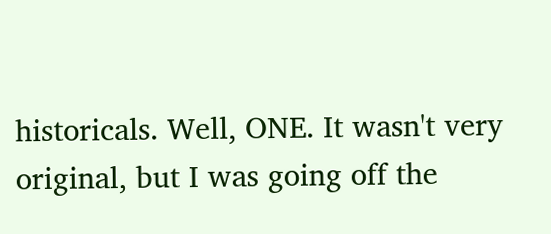historicals. Well, ONE. It wasn't very original, but I was going off the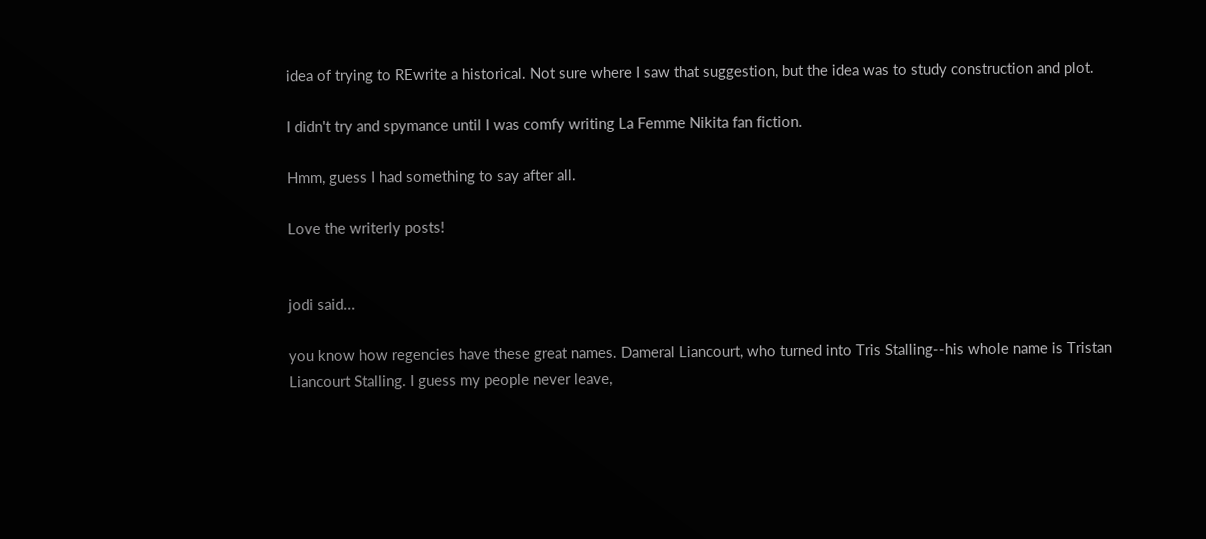idea of trying to REwrite a historical. Not sure where I saw that suggestion, but the idea was to study construction and plot.

I didn't try and spymance until I was comfy writing La Femme Nikita fan fiction.

Hmm, guess I had something to say after all.

Love the writerly posts!


jodi said...

you know how regencies have these great names. Dameral Liancourt, who turned into Tris Stalling--his whole name is Tristan Liancourt Stalling. I guess my people never leave,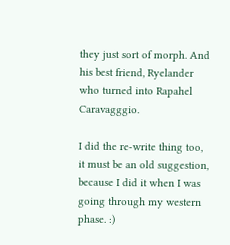they just sort of morph. And his best friend, Ryelander who turned into Rapahel Caravagggio.

I did the re-write thing too, it must be an old suggestion, because I did it when I was going through my western phase. :)